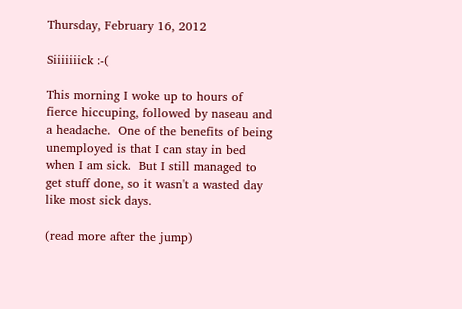Thursday, February 16, 2012

Siiiiiiick :-(

This morning I woke up to hours of fierce hiccuping, followed by naseau and a headache.  One of the benefits of being unemployed is that I can stay in bed when I am sick.  But I still managed to get stuff done, so it wasn't a wasted day like most sick days.

(read more after the jump)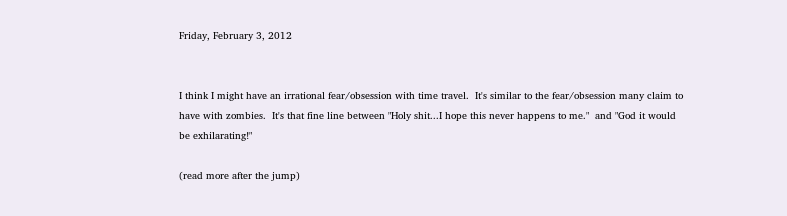Friday, February 3, 2012


I think I might have an irrational fear/obsession with time travel.  It's similar to the fear/obsession many claim to have with zombies.  It's that fine line between "Holy shit...I hope this never happens to me."  and "God it would be exhilarating!"

(read more after the jump)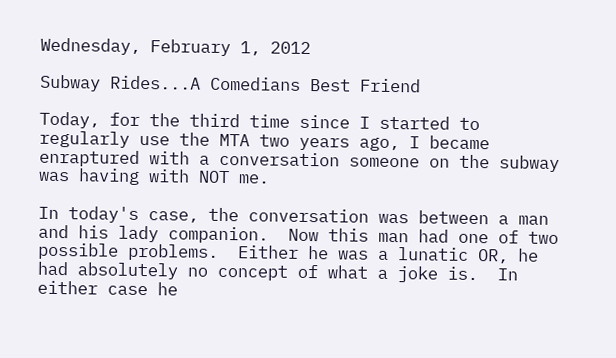Wednesday, February 1, 2012

Subway Rides...A Comedians Best Friend

Today, for the third time since I started to regularly use the MTA two years ago, I became enraptured with a conversation someone on the subway was having with NOT me.

In today's case, the conversation was between a man and his lady companion.  Now this man had one of two possible problems.  Either he was a lunatic OR, he had absolutely no concept of what a joke is.  In either case he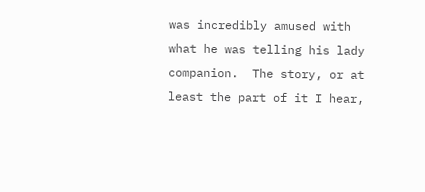was incredibly amused with what he was telling his lady companion.  The story, or at least the part of it I hear,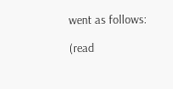went as follows:

(read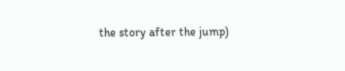the story after the jump)